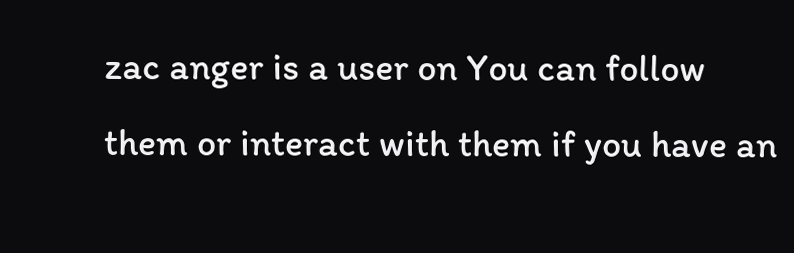zac anger is a user on You can follow them or interact with them if you have an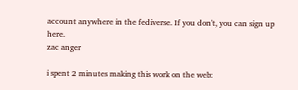account anywhere in the fediverse. If you don't, you can sign up here.
zac anger

i spent 2 minutes making this work on the web: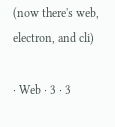(now there's web, electron, and cli)

· Web · 3 · 3